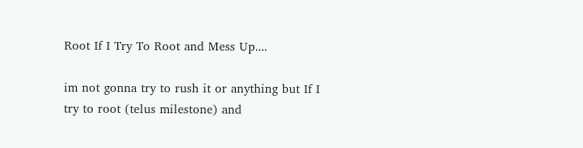Root If I Try To Root and Mess Up....

im not gonna try to rush it or anything but If I try to root (telus milestone) and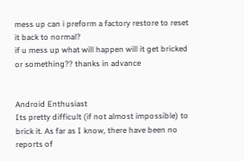mess up can i preform a factory restore to reset it back to normal?
if u mess up what will happen will it get bricked or something?? thanks in advance


Android Enthusiast
Its pretty difficult (if not almost impossible) to brick it. As far as I know, there have been no reports of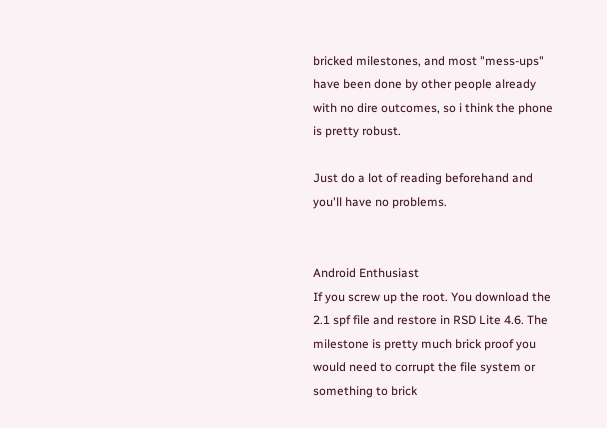bricked milestones, and most "mess-ups" have been done by other people already with no dire outcomes, so i think the phone is pretty robust.

Just do a lot of reading beforehand and you'll have no problems.


Android Enthusiast
If you screw up the root. You download the 2.1 spf file and restore in RSD Lite 4.6. The milestone is pretty much brick proof you would need to corrupt the file system or something to brick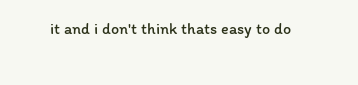it and i don't think thats easy to do